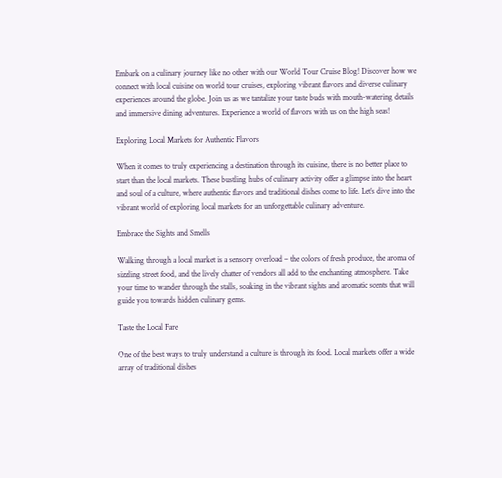Embark on a culinary journey like no other with our World Tour Cruise Blog! Discover how we connect with local cuisine on world tour cruises, exploring vibrant flavors and diverse culinary experiences around the globe. Join us as we tantalize your taste buds with mouth-watering details and immersive dining adventures. Experience a world of flavors with us on the high seas!

Exploring Local Markets for Authentic Flavors

When it comes to truly experiencing a destination through its cuisine, there is no better place to start than the local markets. These bustling hubs of culinary activity offer a glimpse into the heart and soul of a culture, where authentic flavors and traditional dishes come to life. Let’s dive into the vibrant world of exploring local markets for an unforgettable culinary adventure.

Embrace the Sights and Smells

Walking through a local market is a sensory overload – the colors of fresh produce, the aroma of sizzling street food, and the lively chatter of vendors all add to the enchanting atmosphere. Take your time to wander through the stalls, soaking in the vibrant sights and aromatic scents that will guide you towards hidden culinary gems.

Taste the Local Fare

One of the best ways to truly understand a culture is through its food. Local markets offer a wide array of traditional dishes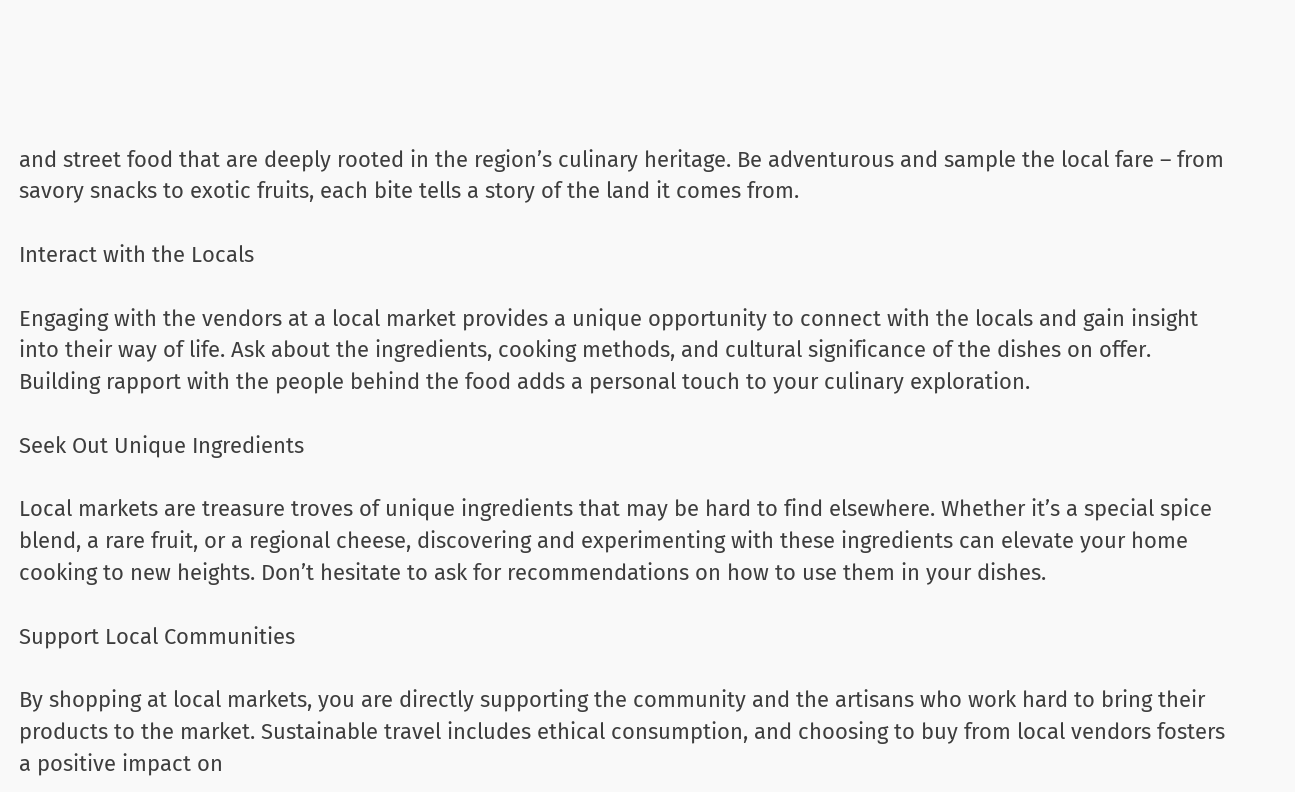and street food that are deeply rooted in the region’s culinary heritage. Be adventurous and sample the local fare – from savory snacks to exotic fruits, each bite tells a story of the land it comes from.

Interact with the Locals

Engaging with the vendors at a local market provides a unique opportunity to connect with the locals and gain insight into their way of life. Ask about the ingredients, cooking methods, and cultural significance of the dishes on offer. Building rapport with the people behind the food adds a personal touch to your culinary exploration.

Seek Out Unique Ingredients

Local markets are treasure troves of unique ingredients that may be hard to find elsewhere. Whether it’s a special spice blend, a rare fruit, or a regional cheese, discovering and experimenting with these ingredients can elevate your home cooking to new heights. Don’t hesitate to ask for recommendations on how to use them in your dishes.

Support Local Communities

By shopping at local markets, you are directly supporting the community and the artisans who work hard to bring their products to the market. Sustainable travel includes ethical consumption, and choosing to buy from local vendors fosters a positive impact on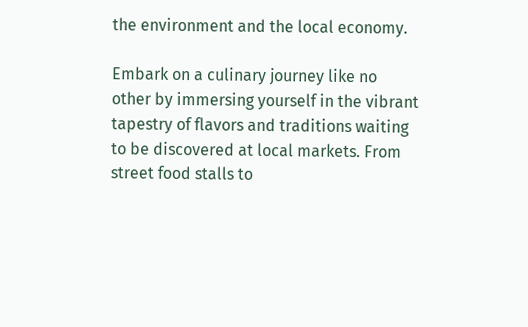the environment and the local economy.

Embark on a culinary journey like no other by immersing yourself in the vibrant tapestry of flavors and traditions waiting to be discovered at local markets. From street food stalls to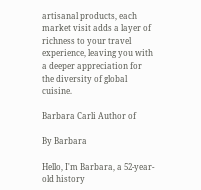artisanal products, each market visit adds a layer of richness to your travel experience, leaving you with a deeper appreciation for the diversity of global cuisine.

Barbara Carli Author of

By Barbara

Hello, I'm Barbara, a 52-year-old history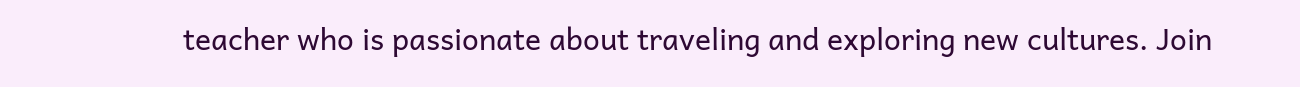teacher who is passionate about traveling and exploring new cultures. Join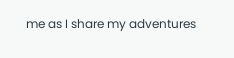me as I share my adventures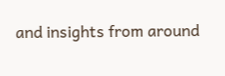and insights from around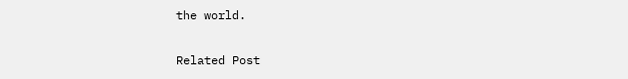the world.

Related Post